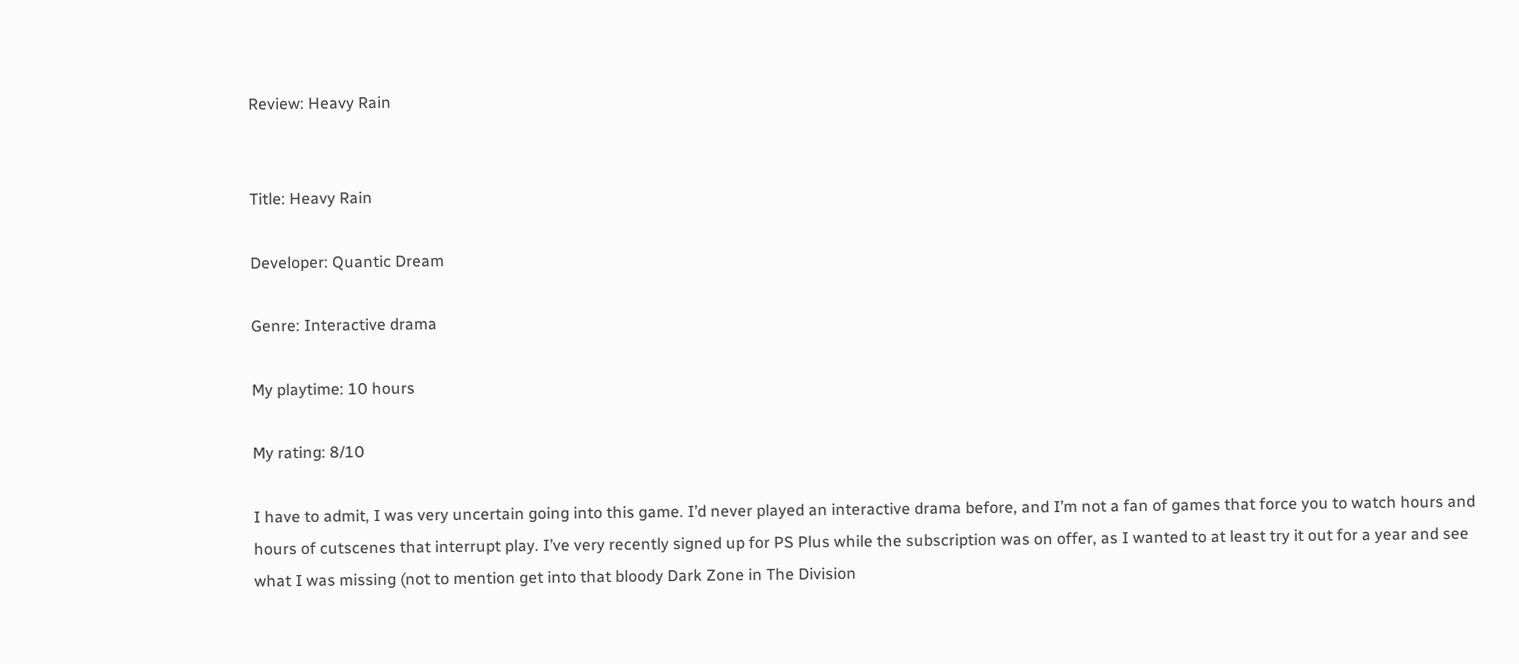Review: Heavy Rain


Title: Heavy Rain

Developer: Quantic Dream

Genre: Interactive drama

My playtime: 10 hours

My rating: 8/10

I have to admit, I was very uncertain going into this game. I’d never played an interactive drama before, and I’m not a fan of games that force you to watch hours and hours of cutscenes that interrupt play. I’ve very recently signed up for PS Plus while the subscription was on offer, as I wanted to at least try it out for a year and see what I was missing (not to mention get into that bloody Dark Zone in The Division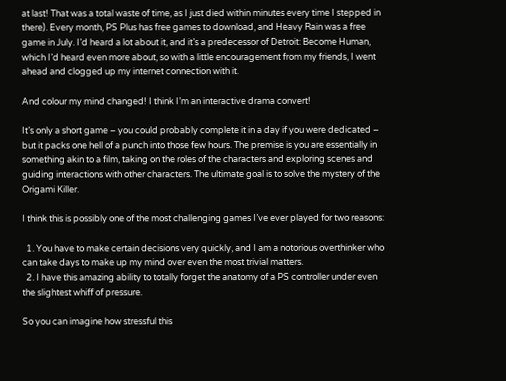at last! That was a total waste of time, as I just died within minutes every time I stepped in there). Every month, PS Plus has free games to download, and Heavy Rain was a free game in July. I’d heard a lot about it, and it’s a predecessor of Detroit: Become Human, which I’d heard even more about, so with a little encouragement from my friends, I went ahead and clogged up my internet connection with it.

And colour my mind changed! I think I’m an interactive drama convert!

It’s only a short game – you could probably complete it in a day if you were dedicated – but it packs one hell of a punch into those few hours. The premise is you are essentially in something akin to a film, taking on the roles of the characters and exploring scenes and guiding interactions with other characters. The ultimate goal is to solve the mystery of the Origami Killer.

I think this is possibly one of the most challenging games I’ve ever played for two reasons:

  1. You have to make certain decisions very quickly, and I am a notorious overthinker who can take days to make up my mind over even the most trivial matters.
  2. I have this amazing ability to totally forget the anatomy of a PS controller under even the slightest whiff of pressure.

So you can imagine how stressful this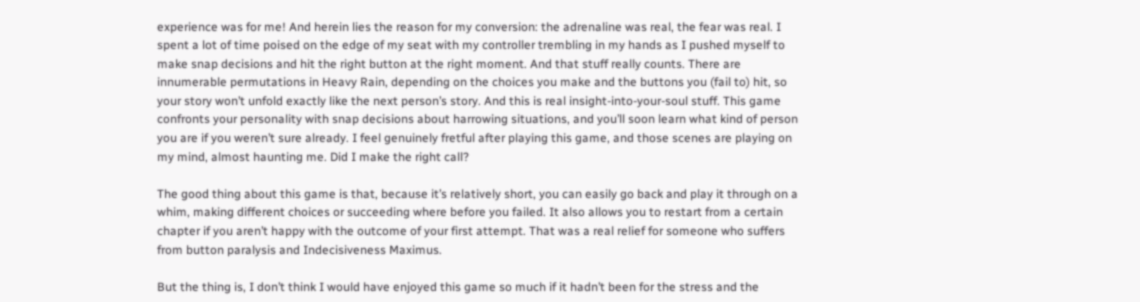experience was for me! And herein lies the reason for my conversion: the adrenaline was real, the fear was real. I spent a lot of time poised on the edge of my seat with my controller trembling in my hands as I pushed myself to make snap decisions and hit the right button at the right moment. And that stuff really counts. There are innumerable permutations in Heavy Rain, depending on the choices you make and the buttons you (fail to) hit, so your story won’t unfold exactly like the next person’s story. And this is real insight-into-your-soul stuff. This game confronts your personality with snap decisions about harrowing situations, and you’ll soon learn what kind of person you are if you weren’t sure already. I feel genuinely fretful after playing this game, and those scenes are playing on my mind, almost haunting me. Did I make the right call?

The good thing about this game is that, because it’s relatively short, you can easily go back and play it through on a whim, making different choices or succeeding where before you failed. It also allows you to restart from a certain chapter if you aren’t happy with the outcome of your first attempt. That was a real relief for someone who suffers from button paralysis and Indecisiveness Maximus.

But the thing is, I don’t think I would have enjoyed this game so much if it hadn’t been for the stress and the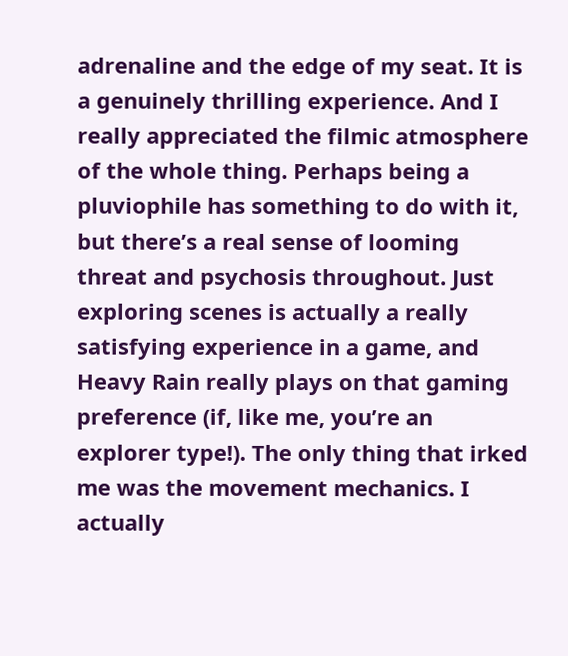adrenaline and the edge of my seat. It is a genuinely thrilling experience. And I really appreciated the filmic atmosphere of the whole thing. Perhaps being a pluviophile has something to do with it, but there’s a real sense of looming threat and psychosis throughout. Just exploring scenes is actually a really satisfying experience in a game, and Heavy Rain really plays on that gaming preference (if, like me, you’re an explorer type!). The only thing that irked me was the movement mechanics. I actually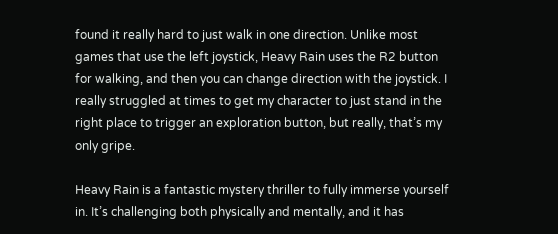found it really hard to just walk in one direction. Unlike most games that use the left joystick, Heavy Rain uses the R2 button for walking, and then you can change direction with the joystick. I really struggled at times to get my character to just stand in the right place to trigger an exploration button, but really, that’s my only gripe.

Heavy Rain is a fantastic mystery thriller to fully immerse yourself in. It’s challenging both physically and mentally, and it has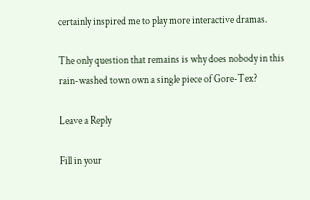certainly inspired me to play more interactive dramas.

The only question that remains is why does nobody in this rain-washed town own a single piece of Gore-Tex?

Leave a Reply

Fill in your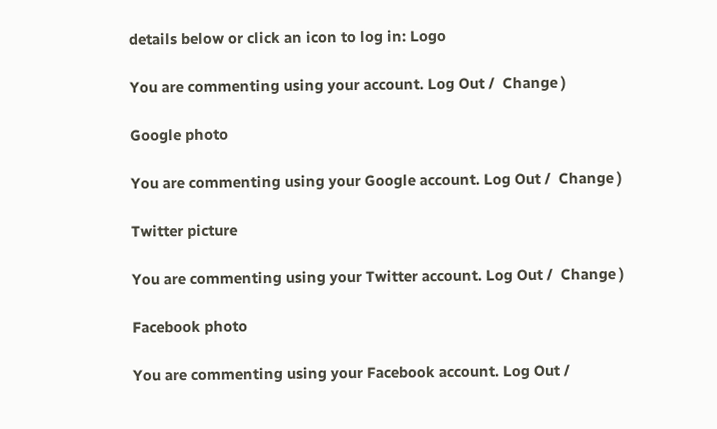details below or click an icon to log in: Logo

You are commenting using your account. Log Out /  Change )

Google photo

You are commenting using your Google account. Log Out /  Change )

Twitter picture

You are commenting using your Twitter account. Log Out /  Change )

Facebook photo

You are commenting using your Facebook account. Log Out /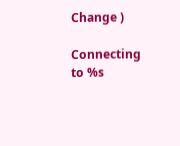Change )

Connecting to %s